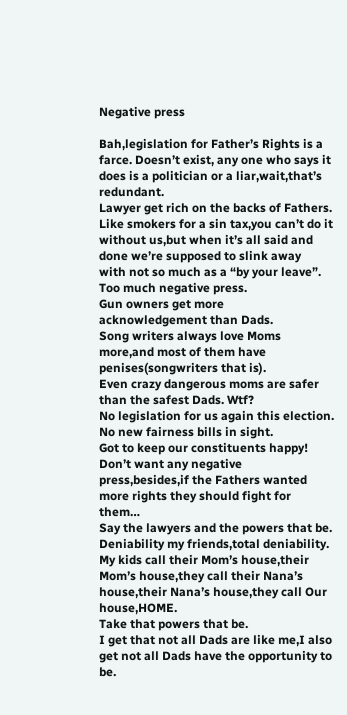Negative press

Bah,legislation for Father’s Rights is a farce. Doesn’t exist, any one who says it does is a politician or a liar,wait,that’s redundant.
Lawyer get rich on the backs of Fathers.
Like smokers for a sin tax,you can’t do it without us,but when it’s all said and done we’re supposed to slink away
with not so much as a “by your leave”.
Too much negative press.
Gun owners get more acknowledgement than Dads.
Song writers always love Moms more,and most of them have penises(songwriters that is).
Even crazy dangerous moms are safer than the safest Dads. Wtf?
No legislation for us again this election. No new fairness bills in sight.
Got to keep our constituents happy!
Don’t want any negative press,besides,if the Fathers wanted more rights they should fight for them…
Say the lawyers and the powers that be. Deniability my friends,total deniability.
My kids call their Mom’s house,their Mom’s house,they call their Nana’s house,their Nana’s house,they call Our house,HOME.
Take that powers that be.
I get that not all Dads are like me,I also get not all Dads have the opportunity to be.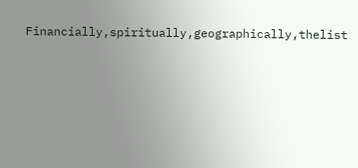Financially,spiritually,geographically,thelist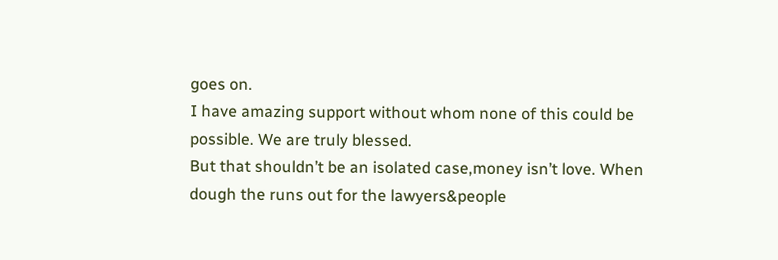goes on.
I have amazing support without whom none of this could be possible. We are truly blessed.
But that shouldn’t be an isolated case,money isn’t love. When dough the runs out for the lawyers&people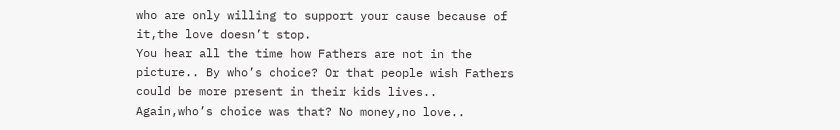who are only willing to support your cause because of it,the love doesn’t stop.
You hear all the time how Fathers are not in the picture.. By who’s choice? Or that people wish Fathers could be more present in their kids lives.. Again,who’s choice was that? No money,no love..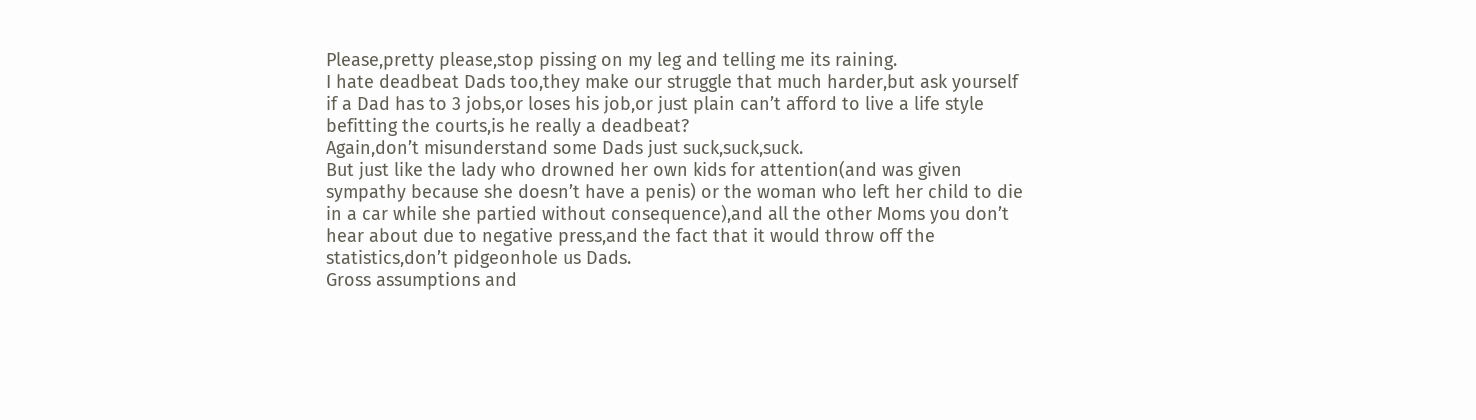Please,pretty please,stop pissing on my leg and telling me its raining.
I hate deadbeat Dads too,they make our struggle that much harder,but ask yourself if a Dad has to 3 jobs,or loses his job,or just plain can’t afford to live a life style befitting the courts,is he really a deadbeat?
Again,don’t misunderstand some Dads just suck,suck,suck.
But just like the lady who drowned her own kids for attention(and was given sympathy because she doesn’t have a penis) or the woman who left her child to die in a car while she partied without consequence),and all the other Moms you don’t hear about due to negative press,and the fact that it would throw off the statistics,don’t pidgeonhole us Dads.
Gross assumptions and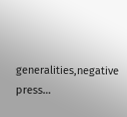generalities,negative press…